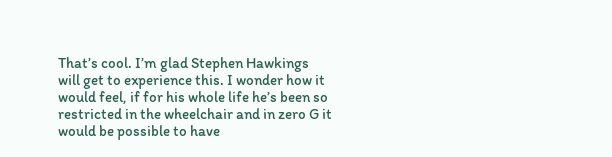That’s cool. I’m glad Stephen Hawkings will get to experience this. I wonder how it would feel, if for his whole life he’s been so restricted in the wheelchair and in zero G it would be possible to have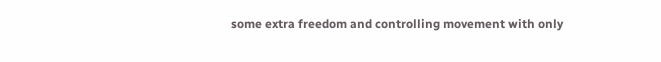some extra freedom and controlling movement with only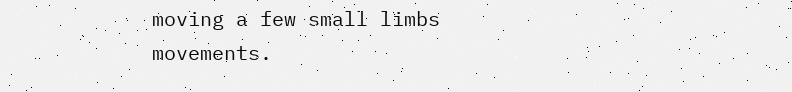moving a few small limbs movements.